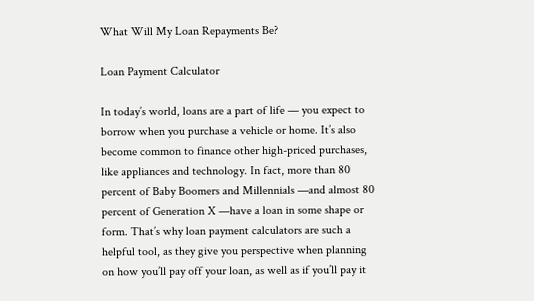What Will My Loan Repayments Be?

Loan Payment Calculator

In today’s world, loans are a part of life — you expect to borrow when you purchase a vehicle or home. It’s also become common to finance other high-priced purchases, like appliances and technology. In fact, more than 80 percent of Baby Boomers and Millennials —and almost 80 percent of Generation X —have a loan in some shape or form. That’s why loan payment calculators are such a helpful tool, as they give you perspective when planning on how you’ll pay off your loan, as well as if you’ll pay it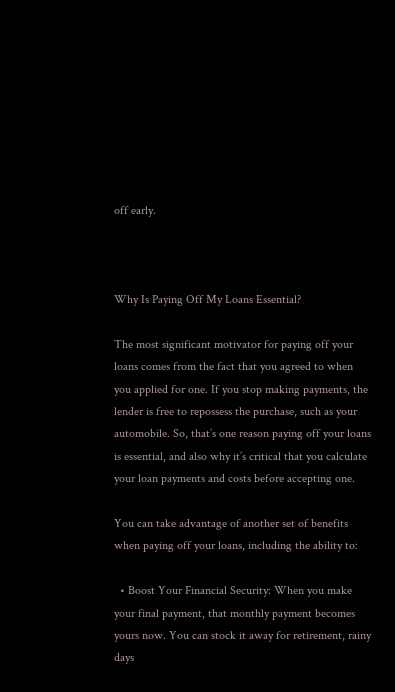off early.



Why Is Paying Off My Loans Essential?

The most significant motivator for paying off your loans comes from the fact that you agreed to when you applied for one. If you stop making payments, the lender is free to repossess the purchase, such as your automobile. So, that’s one reason paying off your loans is essential, and also why it’s critical that you calculate your loan payments and costs before accepting one.

You can take advantage of another set of benefits when paying off your loans, including the ability to:

  • Boost Your Financial Security: When you make your final payment, that monthly payment becomes yours now. You can stock it away for retirement, rainy days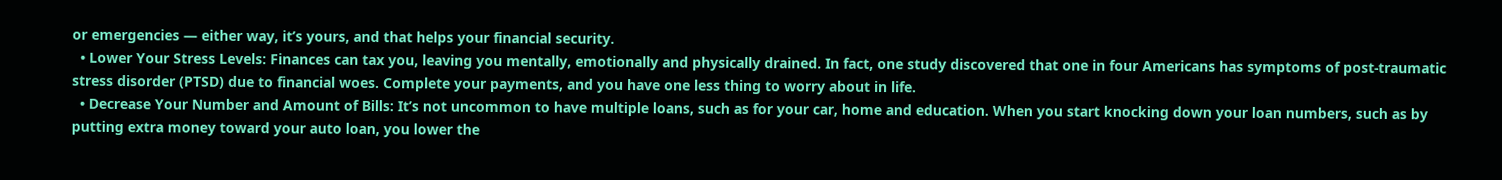or emergencies — either way, it’s yours, and that helps your financial security.
  • Lower Your Stress Levels: Finances can tax you, leaving you mentally, emotionally and physically drained. In fact, one study discovered that one in four Americans has symptoms of post-traumatic stress disorder (PTSD) due to financial woes. Complete your payments, and you have one less thing to worry about in life.
  • Decrease Your Number and Amount of Bills: It’s not uncommon to have multiple loans, such as for your car, home and education. When you start knocking down your loan numbers, such as by putting extra money toward your auto loan, you lower the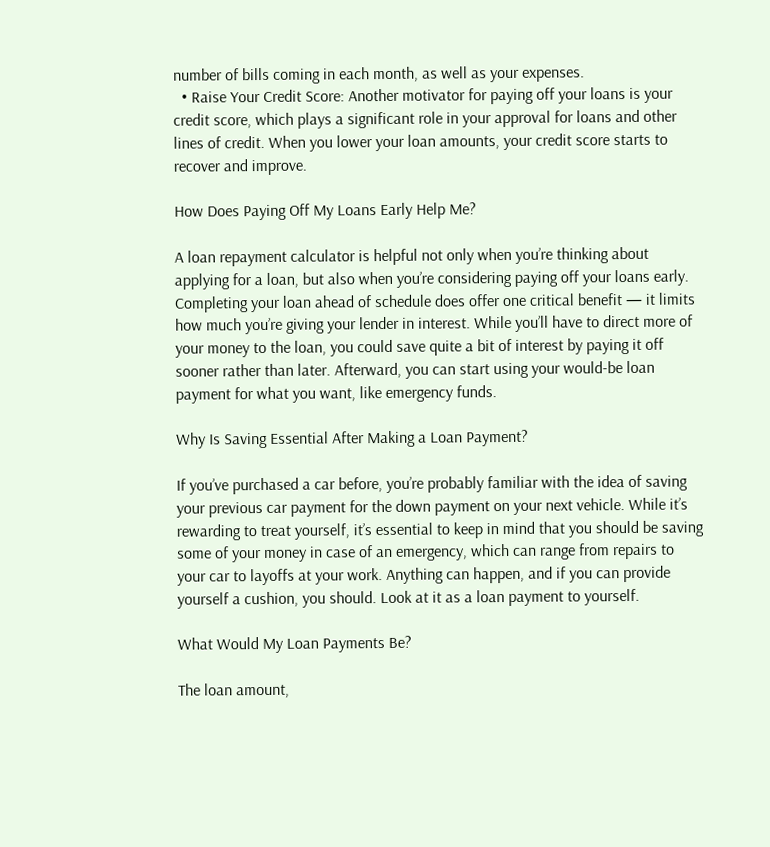number of bills coming in each month, as well as your expenses.
  • Raise Your Credit Score: Another motivator for paying off your loans is your credit score, which plays a significant role in your approval for loans and other lines of credit. When you lower your loan amounts, your credit score starts to recover and improve.

How Does Paying Off My Loans Early Help Me?

A loan repayment calculator is helpful not only when you’re thinking about applying for a loan, but also when you’re considering paying off your loans early. Completing your loan ahead of schedule does offer one critical benefit — it limits how much you’re giving your lender in interest. While you’ll have to direct more of your money to the loan, you could save quite a bit of interest by paying it off sooner rather than later. Afterward, you can start using your would-be loan payment for what you want, like emergency funds.

Why Is Saving Essential After Making a Loan Payment?

If you’ve purchased a car before, you’re probably familiar with the idea of saving your previous car payment for the down payment on your next vehicle. While it’s rewarding to treat yourself, it’s essential to keep in mind that you should be saving some of your money in case of an emergency, which can range from repairs to your car to layoffs at your work. Anything can happen, and if you can provide yourself a cushion, you should. Look at it as a loan payment to yourself.

What Would My Loan Payments Be?

The loan amount,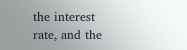the interest rate, and the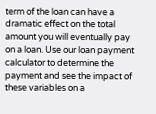term of the loan can have a dramatic effect on the total amount you will eventually pay on a loan. Use our loan payment calculator to determine the payment and see the impact of these variables on a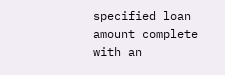specified loan amount complete with an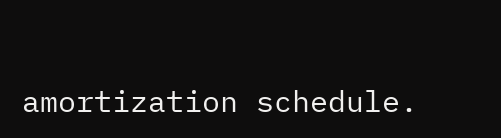amortization schedule.